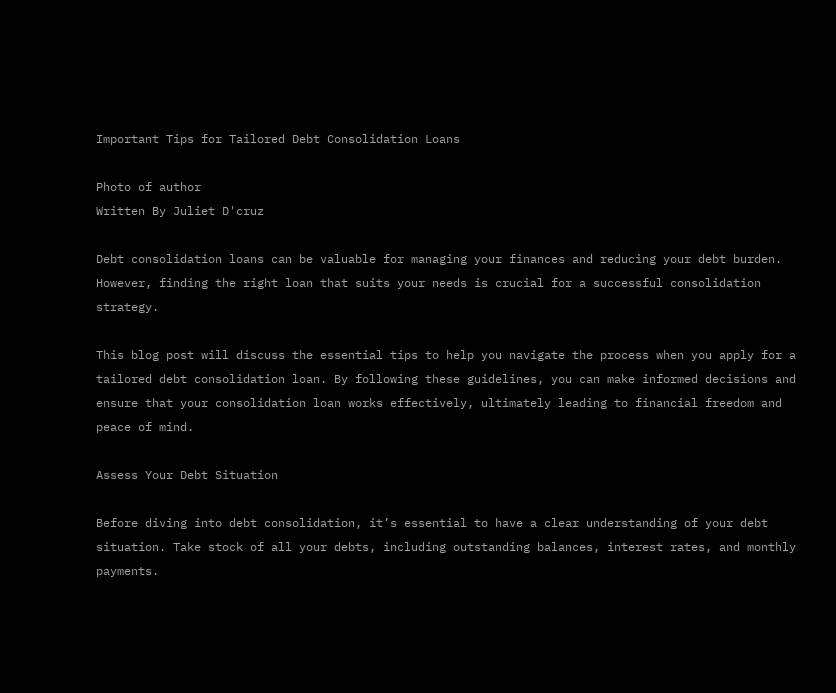Important Tips for Tailored Debt Consolidation Loans

Photo of author
Written By Juliet D'cruz

Debt consolidation loans can be valuable for managing your finances and reducing your debt burden. However, finding the right loan that suits your needs is crucial for a successful consolidation strategy.

This blog post will discuss the essential tips to help you navigate the process when you apply for a tailored debt consolidation loan. By following these guidelines, you can make informed decisions and ensure that your consolidation loan works effectively, ultimately leading to financial freedom and peace of mind.

Assess Your Debt Situation

Before diving into debt consolidation, it’s essential to have a clear understanding of your debt situation. Take stock of all your debts, including outstanding balances, interest rates, and monthly payments.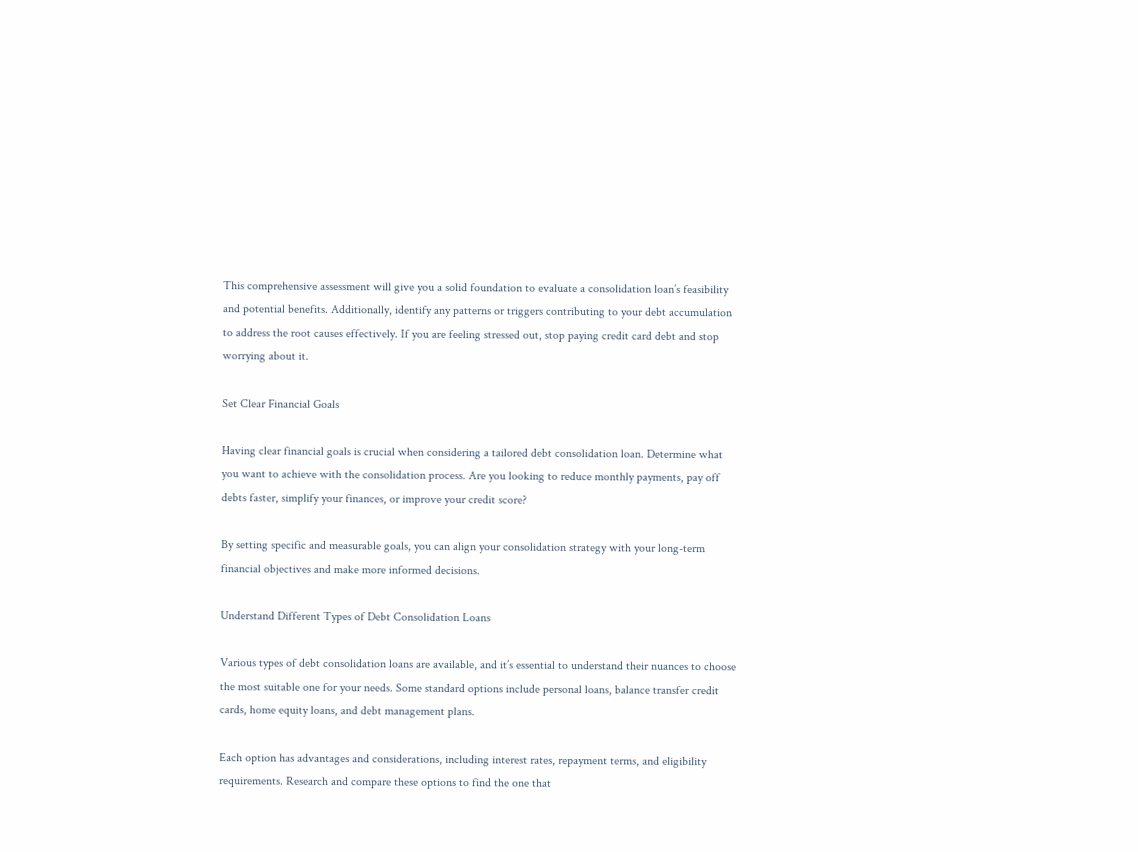This comprehensive assessment will give you a solid foundation to evaluate a consolidation loan’s feasibility and potential benefits. Additionally, identify any patterns or triggers contributing to your debt accumulation to address the root causes effectively. If you are feeling stressed out, stop paying credit card debt and stop worrying about it.

Set Clear Financial Goals

Having clear financial goals is crucial when considering a tailored debt consolidation loan. Determine what you want to achieve with the consolidation process. Are you looking to reduce monthly payments, pay off debts faster, simplify your finances, or improve your credit score?

By setting specific and measurable goals, you can align your consolidation strategy with your long-term financial objectives and make more informed decisions.

Understand Different Types of Debt Consolidation Loans

Various types of debt consolidation loans are available, and it’s essential to understand their nuances to choose the most suitable one for your needs. Some standard options include personal loans, balance transfer credit cards, home equity loans, and debt management plans.

Each option has advantages and considerations, including interest rates, repayment terms, and eligibility requirements. Research and compare these options to find the one that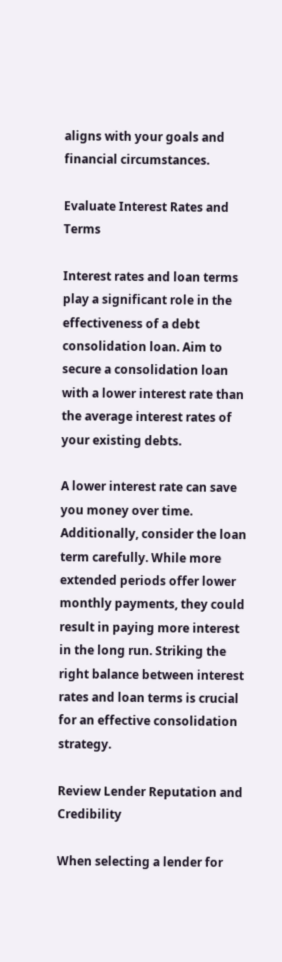aligns with your goals and financial circumstances.

Evaluate Interest Rates and Terms

Interest rates and loan terms play a significant role in the effectiveness of a debt consolidation loan. Aim to secure a consolidation loan with a lower interest rate than the average interest rates of your existing debts.

A lower interest rate can save you money over time. Additionally, consider the loan term carefully. While more extended periods offer lower monthly payments, they could result in paying more interest in the long run. Striking the right balance between interest rates and loan terms is crucial for an effective consolidation strategy.

Review Lender Reputation and Credibility

When selecting a lender for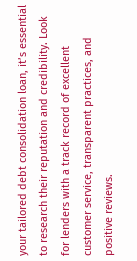your tailored debt consolidation loan, it’s essential to research their reputation and credibility. Look for lenders with a track record of excellent customer service, transparent practices, and positive reviews.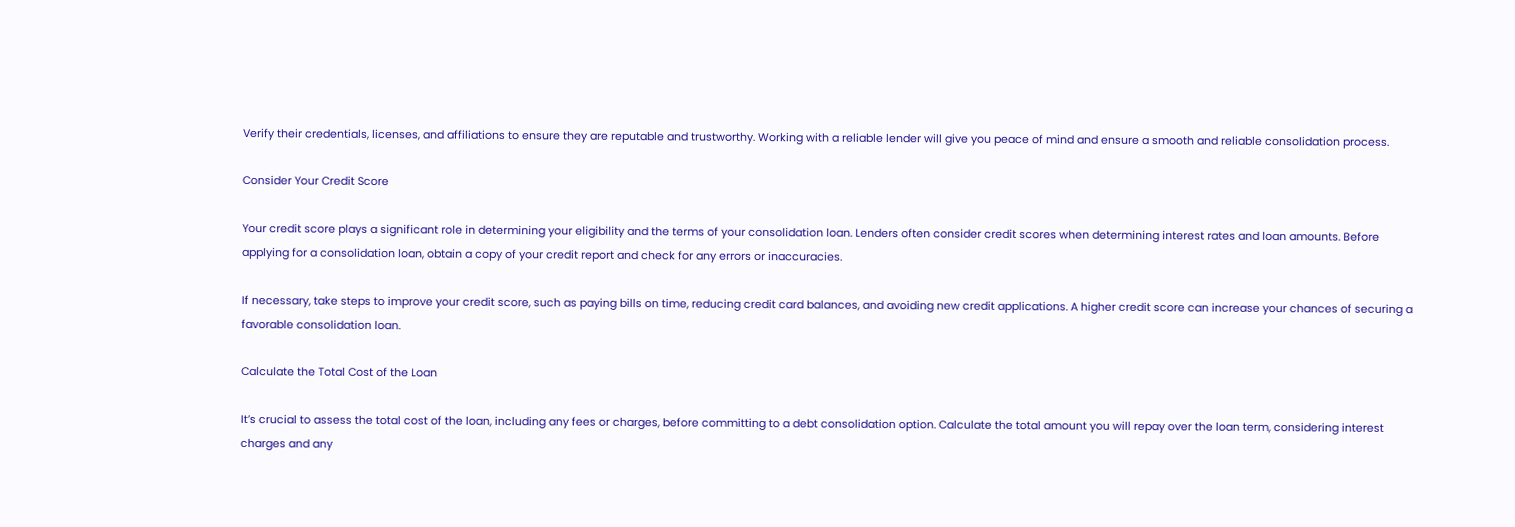Verify their credentials, licenses, and affiliations to ensure they are reputable and trustworthy. Working with a reliable lender will give you peace of mind and ensure a smooth and reliable consolidation process.

Consider Your Credit Score

Your credit score plays a significant role in determining your eligibility and the terms of your consolidation loan. Lenders often consider credit scores when determining interest rates and loan amounts. Before applying for a consolidation loan, obtain a copy of your credit report and check for any errors or inaccuracies.

If necessary, take steps to improve your credit score, such as paying bills on time, reducing credit card balances, and avoiding new credit applications. A higher credit score can increase your chances of securing a favorable consolidation loan.

Calculate the Total Cost of the Loan

It’s crucial to assess the total cost of the loan, including any fees or charges, before committing to a debt consolidation option. Calculate the total amount you will repay over the loan term, considering interest charges and any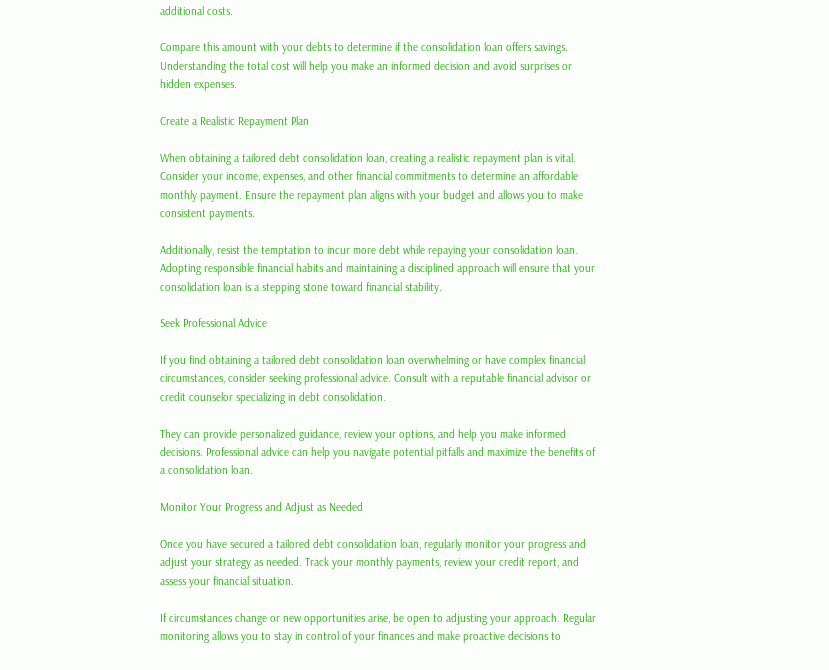additional costs.

Compare this amount with your debts to determine if the consolidation loan offers savings. Understanding the total cost will help you make an informed decision and avoid surprises or hidden expenses.

Create a Realistic Repayment Plan

When obtaining a tailored debt consolidation loan, creating a realistic repayment plan is vital. Consider your income, expenses, and other financial commitments to determine an affordable monthly payment. Ensure the repayment plan aligns with your budget and allows you to make consistent payments.

Additionally, resist the temptation to incur more debt while repaying your consolidation loan. Adopting responsible financial habits and maintaining a disciplined approach will ensure that your consolidation loan is a stepping stone toward financial stability.

Seek Professional Advice

If you find obtaining a tailored debt consolidation loan overwhelming or have complex financial circumstances, consider seeking professional advice. Consult with a reputable financial advisor or credit counselor specializing in debt consolidation.

They can provide personalized guidance, review your options, and help you make informed decisions. Professional advice can help you navigate potential pitfalls and maximize the benefits of a consolidation loan.

Monitor Your Progress and Adjust as Needed

Once you have secured a tailored debt consolidation loan, regularly monitor your progress and adjust your strategy as needed. Track your monthly payments, review your credit report, and assess your financial situation.

If circumstances change or new opportunities arise, be open to adjusting your approach. Regular monitoring allows you to stay in control of your finances and make proactive decisions to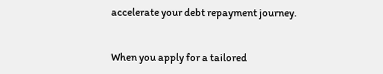accelerate your debt repayment journey.


When you apply for a tailored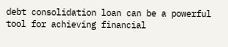debt consolidation loan can be a powerful tool for achieving financial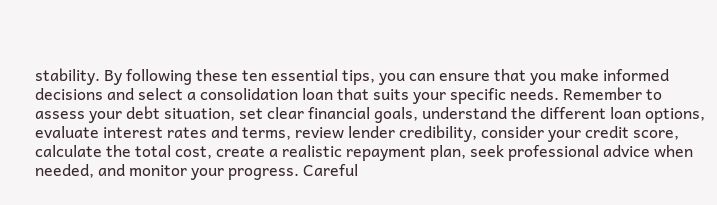stability. By following these ten essential tips, you can ensure that you make informed decisions and select a consolidation loan that suits your specific needs. Remember to assess your debt situation, set clear financial goals, understand the different loan options, evaluate interest rates and terms, review lender credibility, consider your credit score, calculate the total cost, create a realistic repayment plan, seek professional advice when needed, and monitor your progress. Careful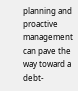planning and proactive management can pave the way toward a debt-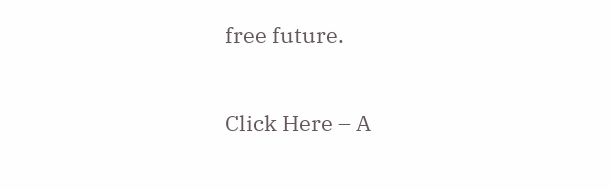free future.

Click Here – A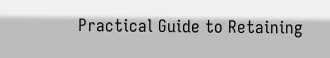Practical Guide to Retaining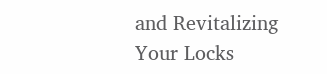and Revitalizing Your Locks